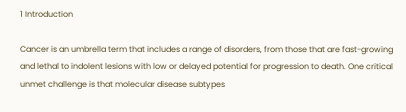1 Introduction

Cancer is an umbrella term that includes a range of disorders, from those that are fast-growing and lethal to indolent lesions with low or delayed potential for progression to death. One critical unmet challenge is that molecular disease subtypes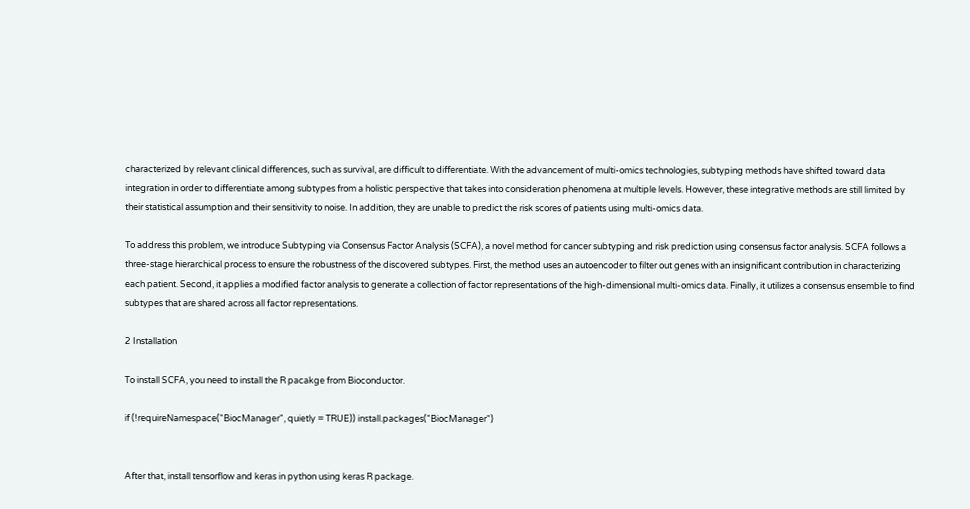characterized by relevant clinical differences, such as survival, are difficult to differentiate. With the advancement of multi-omics technologies, subtyping methods have shifted toward data integration in order to differentiate among subtypes from a holistic perspective that takes into consideration phenomena at multiple levels. However, these integrative methods are still limited by their statistical assumption and their sensitivity to noise. In addition, they are unable to predict the risk scores of patients using multi-omics data.

To address this problem, we introduce Subtyping via Consensus Factor Analysis (SCFA), a novel method for cancer subtyping and risk prediction using consensus factor analysis. SCFA follows a three-stage hierarchical process to ensure the robustness of the discovered subtypes. First, the method uses an autoencoder to filter out genes with an insignificant contribution in characterizing each patient. Second, it applies a modified factor analysis to generate a collection of factor representations of the high-dimensional multi-omics data. Finally, it utilizes a consensus ensemble to find subtypes that are shared across all factor representations.

2 Installation

To install SCFA, you need to install the R pacakge from Bioconductor.

if (!requireNamespace("BiocManager", quietly = TRUE)) install.packages("BiocManager")


After that, install tensorflow and keras in python using keras R package.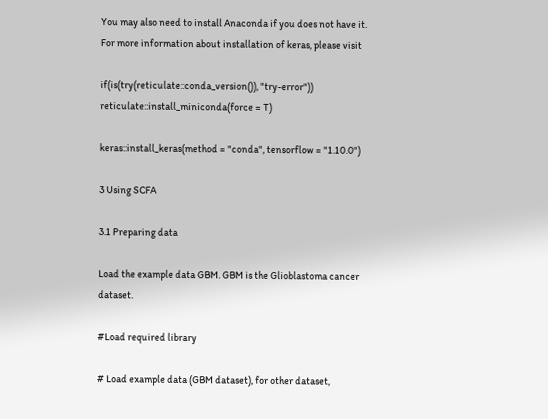You may also need to install Anaconda if you does not have it. For more information about installation of keras, please visit

if(is(try(reticulate::conda_version()), "try-error")) reticulate::install_miniconda(force = T)

keras::install_keras(method = "conda", tensorflow = "1.10.0")

3 Using SCFA

3.1 Preparing data

Load the example data GBM. GBM is the Glioblastoma cancer dataset.

#Load required library

# Load example data (GBM dataset), for other dataset,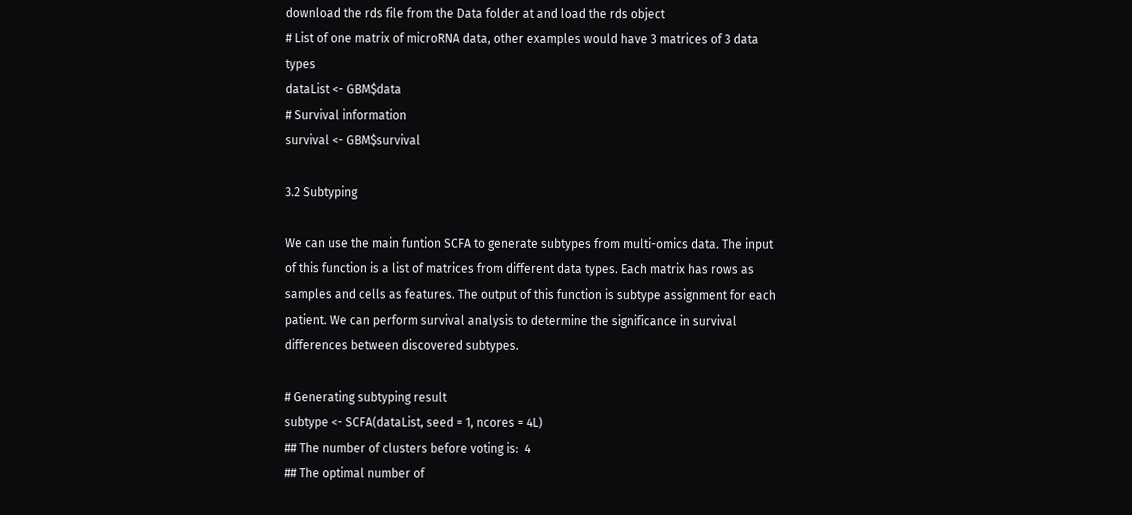download the rds file from the Data folder at and load the rds object
# List of one matrix of microRNA data, other examples would have 3 matrices of 3 data types
dataList <- GBM$data
# Survival information
survival <- GBM$survival

3.2 Subtyping

We can use the main funtion SCFA to generate subtypes from multi-omics data. The input of this function is a list of matrices from different data types. Each matrix has rows as samples and cells as features. The output of this function is subtype assignment for each patient. We can perform survival analysis to determine the significance in survival differences between discovered subtypes.

# Generating subtyping result
subtype <- SCFA(dataList, seed = 1, ncores = 4L)
## The number of clusters before voting is:  4
## The optimal number of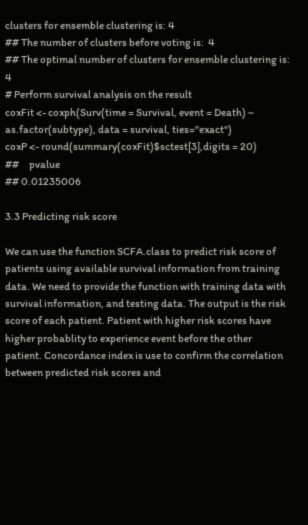clusters for ensemble clustering is: 4
## The number of clusters before voting is:  4
## The optimal number of clusters for ensemble clustering is: 4
# Perform survival analysis on the result
coxFit <- coxph(Surv(time = Survival, event = Death) ~ as.factor(subtype), data = survival, ties="exact")
coxP <- round(summary(coxFit)$sctest[3],digits = 20)
##     pvalue
## 0.01235006

3.3 Predicting risk score

We can use the function SCFA.class to predict risk score of patients using available survival information from training data. We need to provide the function with training data with survival information, and testing data. The output is the risk score of each patient. Patient with higher risk scores have higher probablity to experience event before the other patient. Concordance index is use to confirm the correlation between predicted risk scores and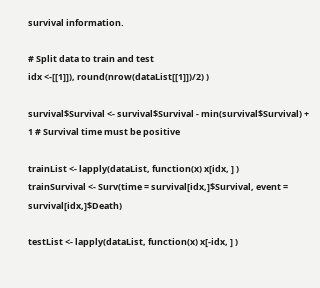survival information.

# Split data to train and test
idx <-[[1]]), round(nrow(dataList[[1]])/2) )

survival$Survival <- survival$Survival - min(survival$Survival) + 1 # Survival time must be positive

trainList <- lapply(dataList, function(x) x[idx, ] )
trainSurvival <- Surv(time = survival[idx,]$Survival, event =  survival[idx,]$Death)

testList <- lapply(dataList, function(x) x[-idx, ] )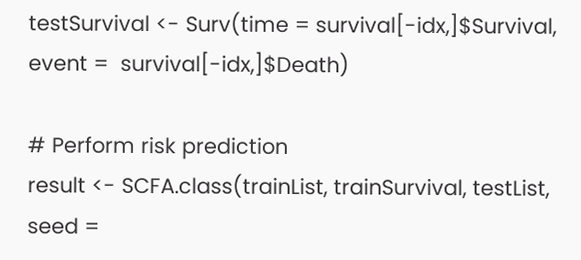testSurvival <- Surv(time = survival[-idx,]$Survival, event =  survival[-idx,]$Death)

# Perform risk prediction
result <- SCFA.class(trainList, trainSurvival, testList, seed =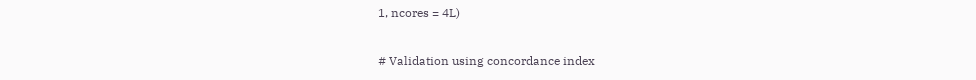1, ncores = 4L)

# Validation using concordance index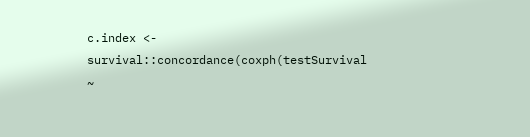c.index <- survival::concordance(coxph(testSurvival ~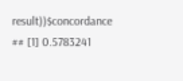result))$concordance
## [1] 0.5783241